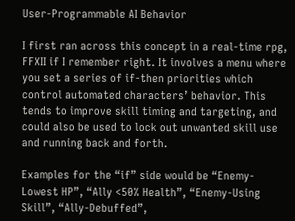User-Programmable AI Behavior

I first ran across this concept in a real-time rpg, FFXII if I remember right. It involves a menu where you set a series of if-then priorities which control automated characters’ behavior. This tends to improve skill timing and targeting, and could also be used to lock out unwanted skill use and running back and forth.

Examples for the “if” side would be “Enemy-Lowest HP”, “Ally <50% Health”, “Enemy-Using Skill”, “Ally-Debuffed”,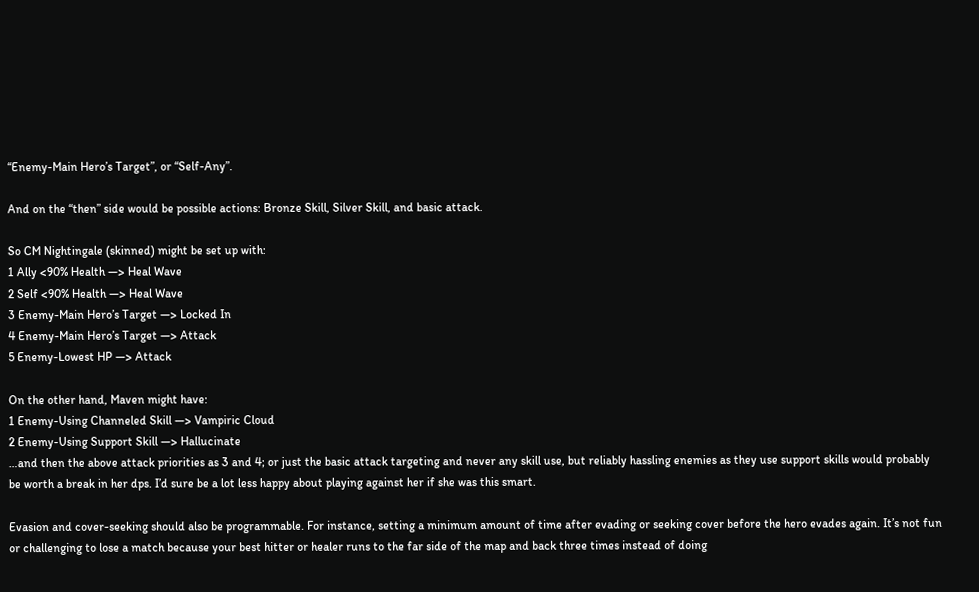“Enemy-Main Hero’s Target”, or “Self-Any”.

And on the “then” side would be possible actions: Bronze Skill, Silver Skill, and basic attack.

So CM Nightingale (skinned) might be set up with:
1 Ally <90% Health —> Heal Wave
2 Self <90% Health —> Heal Wave
3 Enemy-Main Hero’s Target —> Locked In
4 Enemy-Main Hero’s Target —> Attack
5 Enemy-Lowest HP —> Attack

On the other hand, Maven might have:
1 Enemy-Using Channeled Skill —> Vampiric Cloud
2 Enemy-Using Support Skill —> Hallucinate
…and then the above attack priorities as 3 and 4; or just the basic attack targeting and never any skill use, but reliably hassling enemies as they use support skills would probably be worth a break in her dps. I’d sure be a lot less happy about playing against her if she was this smart.

Evasion and cover-seeking should also be programmable. For instance, setting a minimum amount of time after evading or seeking cover before the hero evades again. It’s not fun or challenging to lose a match because your best hitter or healer runs to the far side of the map and back three times instead of doing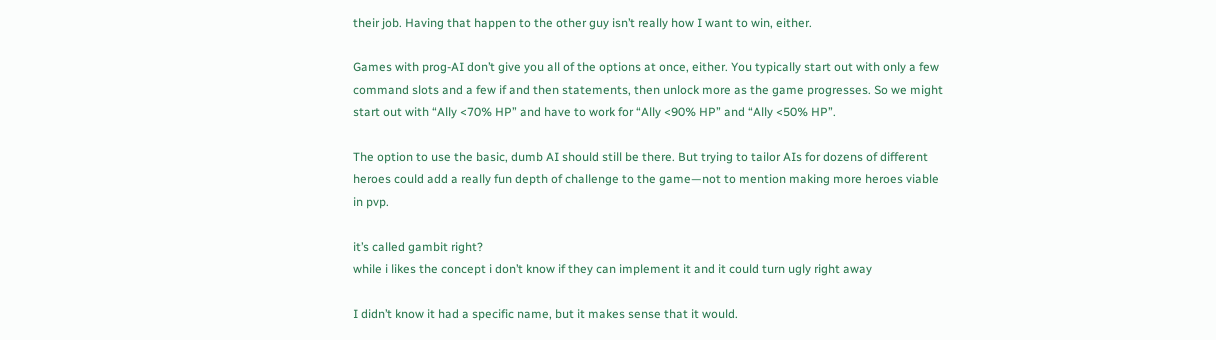their job. Having that happen to the other guy isn’t really how I want to win, either.

Games with prog-AI don’t give you all of the options at once, either. You typically start out with only a few command slots and a few if and then statements, then unlock more as the game progresses. So we might start out with “Ally <70% HP” and have to work for “Ally <90% HP” and “Ally <50% HP”.

The option to use the basic, dumb AI should still be there. But trying to tailor AIs for dozens of different heroes could add a really fun depth of challenge to the game—not to mention making more heroes viable in pvp.

it’s called gambit right?
while i likes the concept i don’t know if they can implement it and it could turn ugly right away

I didn’t know it had a specific name, but it makes sense that it would.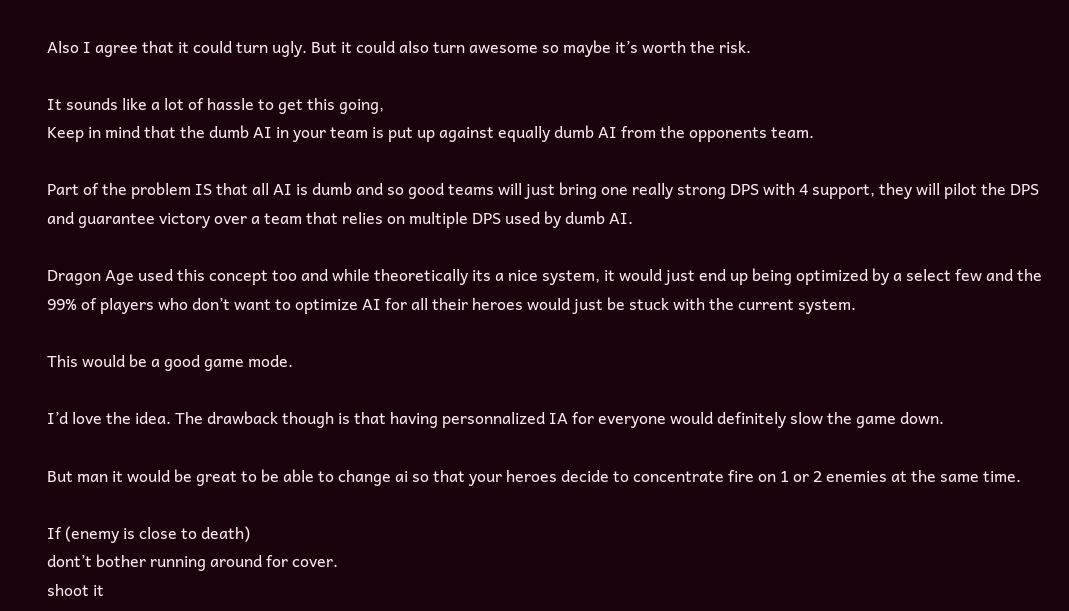Also I agree that it could turn ugly. But it could also turn awesome so maybe it’s worth the risk.

It sounds like a lot of hassle to get this going,
Keep in mind that the dumb AI in your team is put up against equally dumb AI from the opponents team.

Part of the problem IS that all AI is dumb and so good teams will just bring one really strong DPS with 4 support, they will pilot the DPS and guarantee victory over a team that relies on multiple DPS used by dumb AI.

Dragon Age used this concept too and while theoretically its a nice system, it would just end up being optimized by a select few and the 99% of players who don’t want to optimize AI for all their heroes would just be stuck with the current system.

This would be a good game mode.

I’d love the idea. The drawback though is that having personnalized IA for everyone would definitely slow the game down.

But man it would be great to be able to change ai so that your heroes decide to concentrate fire on 1 or 2 enemies at the same time.

If (enemy is close to death)
dont’t bother running around for cover.
shoot it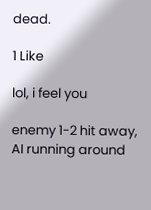dead.

1 Like

lol, i feel you

enemy 1-2 hit away, AI running around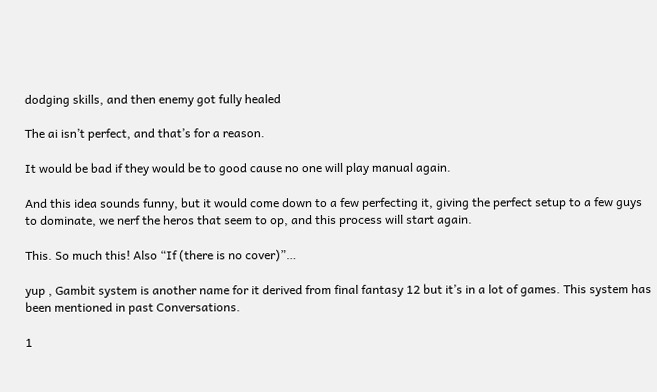dodging skills, and then enemy got fully healed

The ai isn’t perfect, and that’s for a reason.

It would be bad if they would be to good cause no one will play manual again.

And this idea sounds funny, but it would come down to a few perfecting it, giving the perfect setup to a few guys to dominate, we nerf the heros that seem to op, and this process will start again.

This. So much this! Also “If (there is no cover)”…

yup , Gambit system is another name for it derived from final fantasy 12 but it’s in a lot of games. This system has been mentioned in past Conversations.

1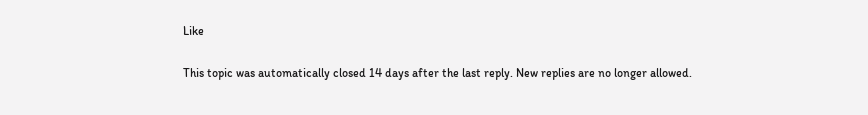Like

This topic was automatically closed 14 days after the last reply. New replies are no longer allowed.